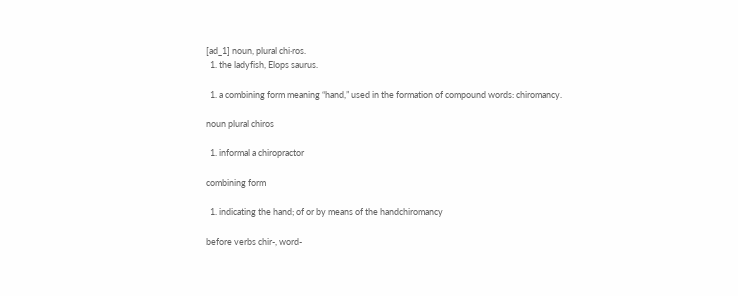[ad_1] noun, plural chi·ros.
  1. the ladyfish, Elops saurus.

  1. a combining form meaning “hand,” used in the formation of compound words: chiromancy.

noun plural chiros

  1. informal a chiropractor

combining form

  1. indicating the hand; of or by means of the handchiromancy

before verbs chir-, word-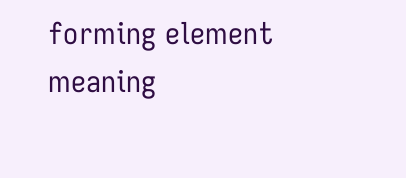forming element meaning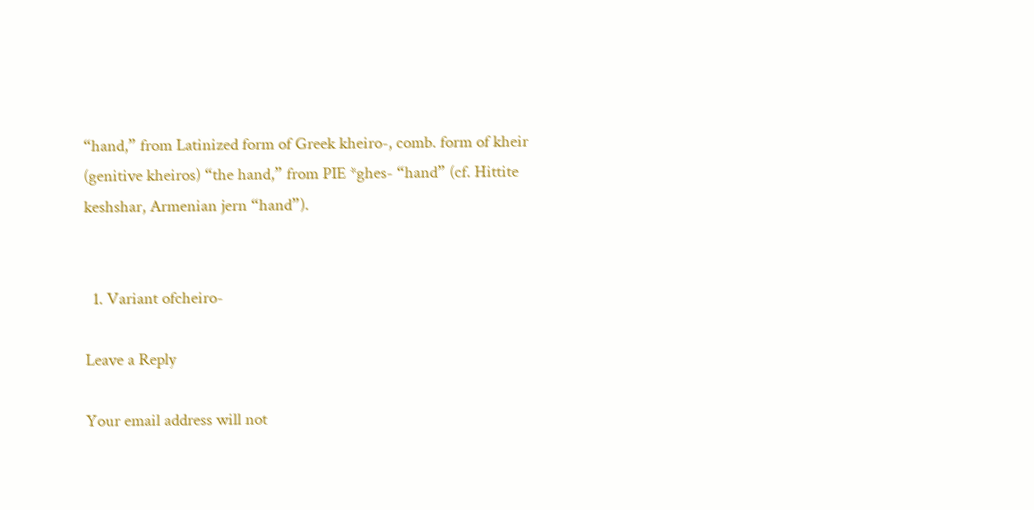“hand,” from Latinized form of Greek kheiro-, comb. form of kheir (genitive kheiros) “the hand,” from PIE *ghes- “hand” (cf. Hittite keshshar, Armenian jern “hand”).


  1. Variant ofcheiro-

Leave a Reply

Your email address will not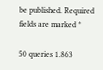be published. Required fields are marked *

50 queries 1.863